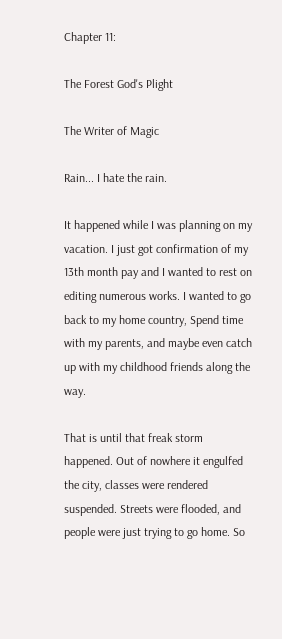Chapter 11:

The Forest God's Plight

The Writer of Magic

Rain... I hate the rain.

It happened while I was planning on my vacation. I just got confirmation of my 13th month pay and I wanted to rest on editing numerous works. I wanted to go back to my home country, Spend time with my parents, and maybe even catch up with my childhood friends along the way.

That is until that freak storm happened. Out of nowhere it engulfed the city, classes were rendered suspended. Streets were flooded, and people were just trying to go home. So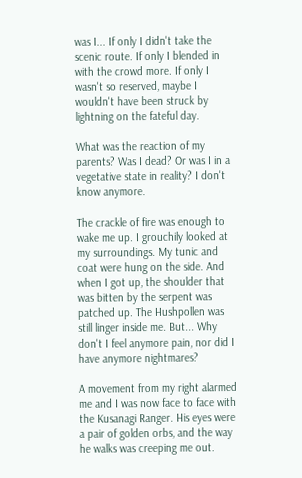was I... If only I didn't take the scenic route. If only I blended in with the crowd more. If only I wasn't so reserved, maybe I wouldn't have been struck by lightning on the fateful day.

What was the reaction of my parents? Was I dead? Or was I in a vegetative state in reality? I don't know anymore.

The crackle of fire was enough to wake me up. I grouchily looked at my surroundings. My tunic and coat were hung on the side. And when I got up, the shoulder that was bitten by the serpent was patched up. The Hushpollen was still linger inside me. But... Why don't I feel anymore pain, nor did I have anymore nightmares?

A movement from my right alarmed me and I was now face to face with the Kusanagi Ranger. His eyes were a pair of golden orbs, and the way he walks was creeping me out.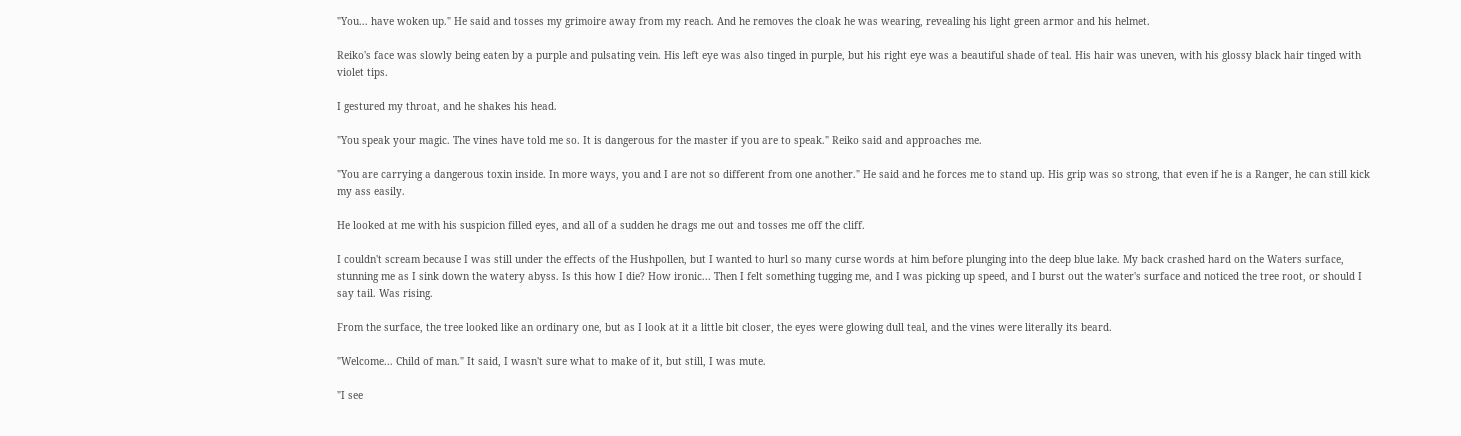"You... have woken up." He said and tosses my grimoire away from my reach. And he removes the cloak he was wearing, revealing his light green armor and his helmet.

Reiko's face was slowly being eaten by a purple and pulsating vein. His left eye was also tinged in purple, but his right eye was a beautiful shade of teal. His hair was uneven, with his glossy black hair tinged with violet tips.

I gestured my throat, and he shakes his head.

"You speak your magic. The vines have told me so. It is dangerous for the master if you are to speak." Reiko said and approaches me.

"You are carrying a dangerous toxin inside. In more ways, you and I are not so different from one another." He said and he forces me to stand up. His grip was so strong, that even if he is a Ranger, he can still kick my ass easily.

He looked at me with his suspicion filled eyes, and all of a sudden he drags me out and tosses me off the cliff.

I couldn't scream because I was still under the effects of the Hushpollen, but I wanted to hurl so many curse words at him before plunging into the deep blue lake. My back crashed hard on the Waters surface, stunning me as I sink down the watery abyss. Is this how I die? How ironic... Then I felt something tugging me, and I was picking up speed, and I burst out the water's surface and noticed the tree root, or should I say tail. Was rising.

From the surface, the tree looked like an ordinary one, but as I look at it a little bit closer, the eyes were glowing dull teal, and the vines were literally its beard.

"Welcome... Child of man." It said, I wasn't sure what to make of it, but still, I was mute.

"I see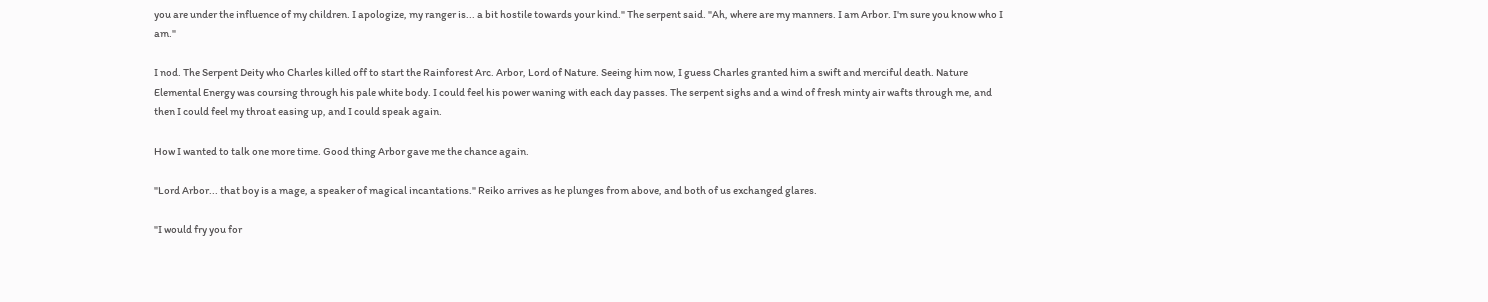you are under the influence of my children. I apologize, my ranger is... a bit hostile towards your kind." The serpent said. "Ah, where are my manners. I am Arbor. I'm sure you know who I am."

I nod. The Serpent Deity who Charles killed off to start the Rainforest Arc. Arbor, Lord of Nature. Seeing him now, I guess Charles granted him a swift and merciful death. Nature Elemental Energy was coursing through his pale white body. I could feel his power waning with each day passes. The serpent sighs and a wind of fresh minty air wafts through me, and then I could feel my throat easing up, and I could speak again.

How I wanted to talk one more time. Good thing Arbor gave me the chance again.

"Lord Arbor... that boy is a mage, a speaker of magical incantations." Reiko arrives as he plunges from above, and both of us exchanged glares.

"I would fry you for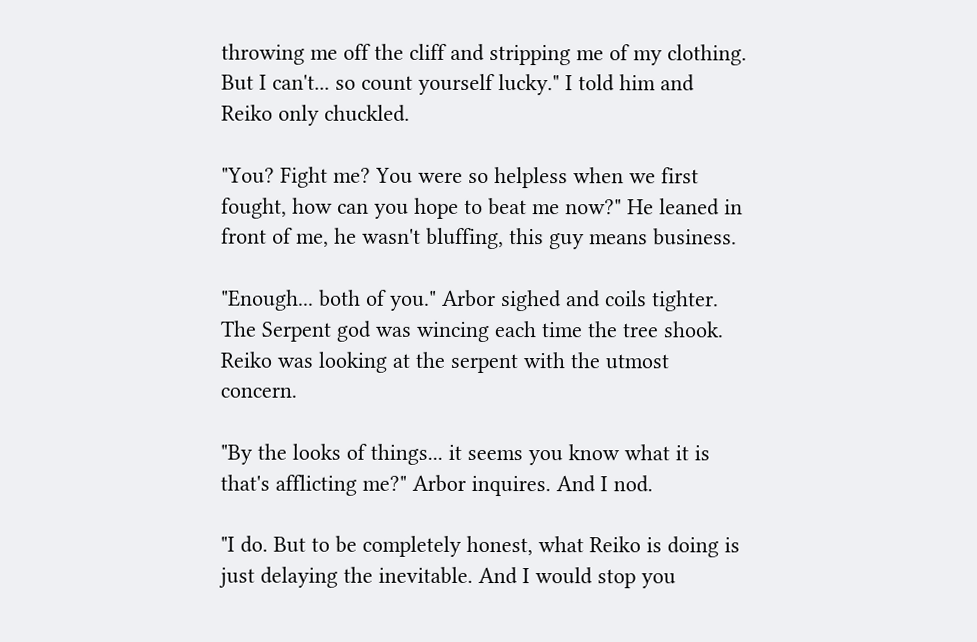throwing me off the cliff and stripping me of my clothing. But I can't... so count yourself lucky." I told him and Reiko only chuckled.

"You? Fight me? You were so helpless when we first fought, how can you hope to beat me now?" He leaned in front of me, he wasn't bluffing, this guy means business.

"Enough... both of you." Arbor sighed and coils tighter. The Serpent god was wincing each time the tree shook. Reiko was looking at the serpent with the utmost concern.

"By the looks of things... it seems you know what it is that's afflicting me?" Arbor inquires. And I nod.

"I do. But to be completely honest, what Reiko is doing is just delaying the inevitable. And I would stop you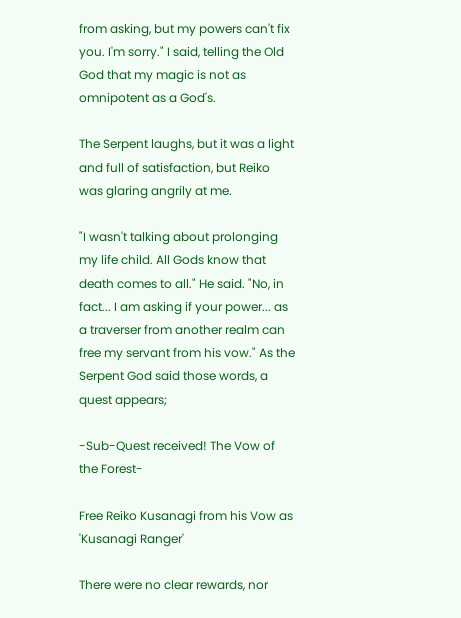from asking, but my powers can't fix you. I'm sorry." I said, telling the Old God that my magic is not as omnipotent as a God's.

The Serpent laughs, but it was a light and full of satisfaction, but Reiko was glaring angrily at me.

"I wasn't talking about prolonging my life child. All Gods know that death comes to all." He said. "No, in fact... I am asking if your power... as a traverser from another realm can free my servant from his vow." As the Serpent God said those words, a quest appears;

-Sub-Quest received! The Vow of the Forest-

Free Reiko Kusanagi from his Vow as 'Kusanagi Ranger'

There were no clear rewards, nor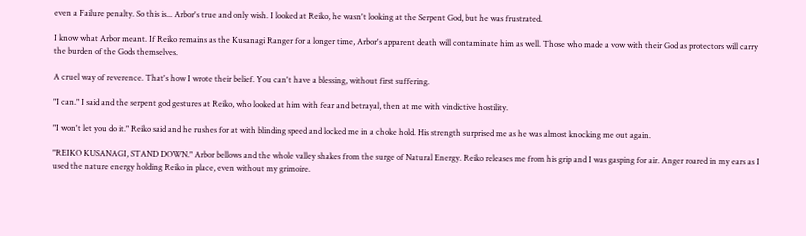even a Failure penalty. So this is... Arbor's true and only wish. I looked at Reiko, he wasn't looking at the Serpent God, but he was frustrated.

I know what Arbor meant. If Reiko remains as the Kusanagi Ranger for a longer time, Arbor's apparent death will contaminate him as well. Those who made a vow with their God as protectors will carry the burden of the Gods themselves.

A cruel way of reverence. That's how I wrote their belief. You can't have a blessing, without first suffering.

"I can." I said and the serpent god gestures at Reiko, who looked at him with fear and betrayal, then at me with vindictive hostility.

"I won't let you do it." Reiko said and he rushes for at with blinding speed and locked me in a choke hold. His strength surprised me as he was almost knocking me out again.

"REIKO KUSANAGI, STAND DOWN." Arbor bellows and the whole valley shakes from the surge of Natural Energy. Reiko releases me from his grip and I was gasping for air. Anger roared in my ears as I used the nature energy holding Reiko in place, even without my grimoire.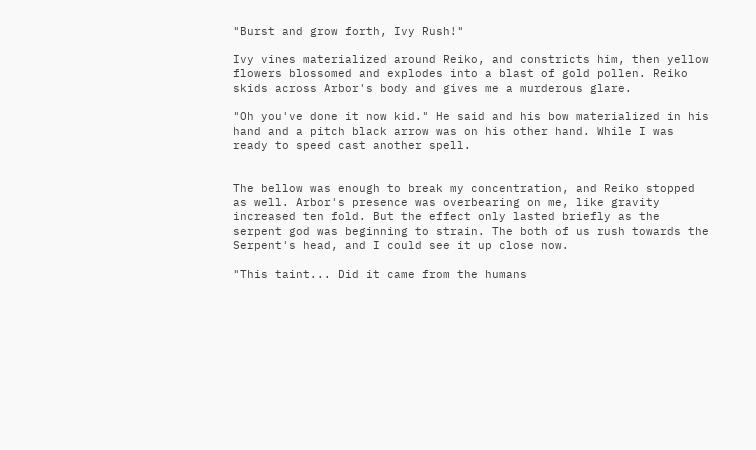"Burst and grow forth, Ivy Rush!"

Ivy vines materialized around Reiko, and constricts him, then yellow flowers blossomed and explodes into a blast of gold pollen. Reiko skids across Arbor's body and gives me a murderous glare.

"Oh you've done it now kid." He said and his bow materialized in his hand and a pitch black arrow was on his other hand. While I was ready to speed cast another spell.


The bellow was enough to break my concentration, and Reiko stopped as well. Arbor's presence was overbearing on me, like gravity increased ten fold. But the effect only lasted briefly as the serpent god was beginning to strain. The both of us rush towards the Serpent's head, and I could see it up close now.

"This taint... Did it came from the humans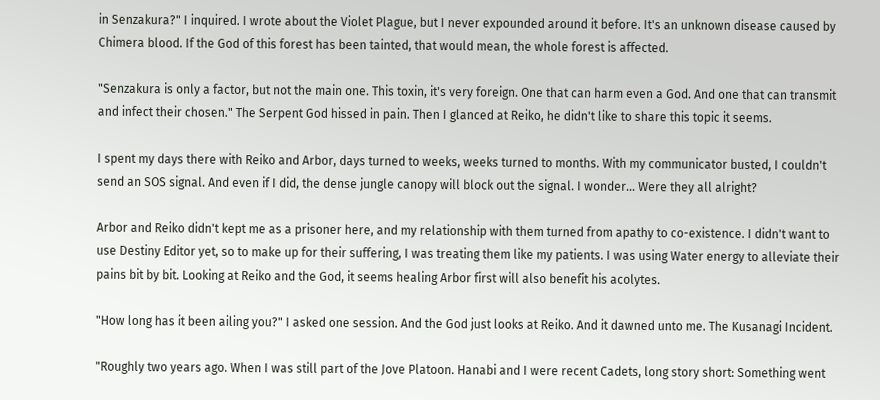in Senzakura?" I inquired. I wrote about the Violet Plague, but I never expounded around it before. It's an unknown disease caused by Chimera blood. If the God of this forest has been tainted, that would mean, the whole forest is affected.

"Senzakura is only a factor, but not the main one. This toxin, it's very foreign. One that can harm even a God. And one that can transmit and infect their chosen." The Serpent God hissed in pain. Then I glanced at Reiko, he didn't like to share this topic it seems.

I spent my days there with Reiko and Arbor, days turned to weeks, weeks turned to months. With my communicator busted, I couldn't send an SOS signal. And even if I did, the dense jungle canopy will block out the signal. I wonder... Were they all alright?

Arbor and Reiko didn't kept me as a prisoner here, and my relationship with them turned from apathy to co-existence. I didn't want to use Destiny Editor yet, so to make up for their suffering, I was treating them like my patients. I was using Water energy to alleviate their pains bit by bit. Looking at Reiko and the God, it seems healing Arbor first will also benefit his acolytes.

"How long has it been ailing you?" I asked one session. And the God just looks at Reiko. And it dawned unto me. The Kusanagi Incident.

"Roughly two years ago. When I was still part of the Jove Platoon. Hanabi and I were recent Cadets, long story short: Something went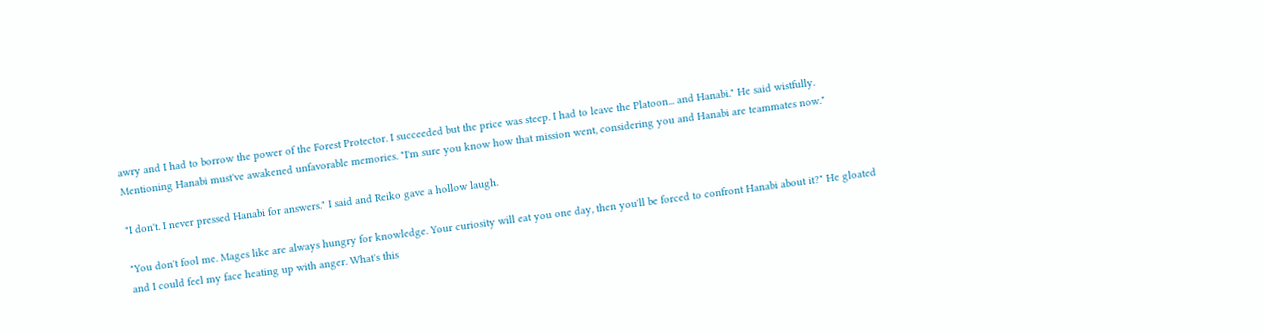awry and I had to borrow the power of the Forest Protector. I succeeded but the price was steep. I had to leave the Platoon... and Hanabi." He said wistfully. Mentioning Hanabi must've awakened unfavorable memories. "I'm sure you know how that mission went, considering you and Hanabi are teammates now."

"I don't. I never pressed Hanabi for answers." I said and Reiko gave a hollow laugh.

"You don't fool me. Mages like are always hungry for knowledge. Your curiosity will eat you one day, then you'll be forced to confront Hanabi about it?" He gloated and I could feel my face heating up with anger. What's this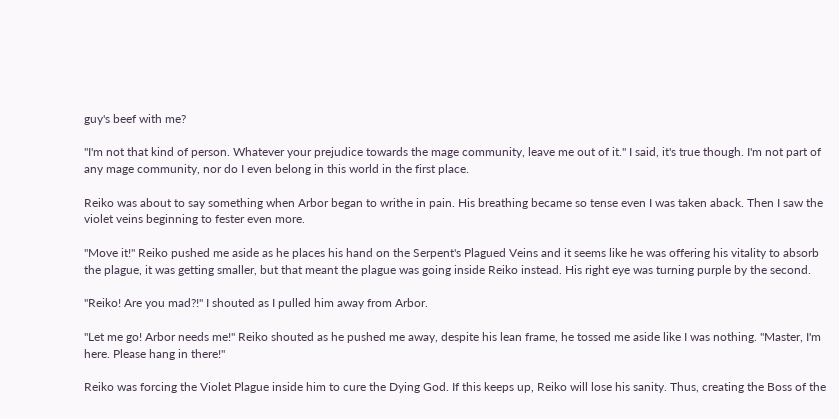guy's beef with me?

"I'm not that kind of person. Whatever your prejudice towards the mage community, leave me out of it." I said, it's true though. I'm not part of any mage community, nor do I even belong in this world in the first place.

Reiko was about to say something when Arbor began to writhe in pain. His breathing became so tense even I was taken aback. Then I saw the violet veins beginning to fester even more.

"Move it!" Reiko pushed me aside as he places his hand on the Serpent's Plagued Veins and it seems like he was offering his vitality to absorb the plague, it was getting smaller, but that meant the plague was going inside Reiko instead. His right eye was turning purple by the second.

"Reiko! Are you mad?!" I shouted as I pulled him away from Arbor.

"Let me go! Arbor needs me!" Reiko shouted as he pushed me away, despite his lean frame, he tossed me aside like I was nothing. "Master, I'm here. Please hang in there!"

Reiko was forcing the Violet Plague inside him to cure the Dying God. If this keeps up, Reiko will lose his sanity. Thus, creating the Boss of the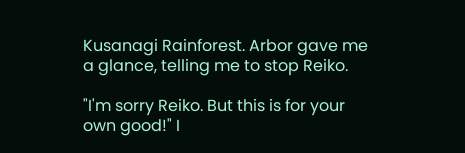Kusanagi Rainforest. Arbor gave me a glance, telling me to stop Reiko.

"I'm sorry Reiko. But this is for your own good!" I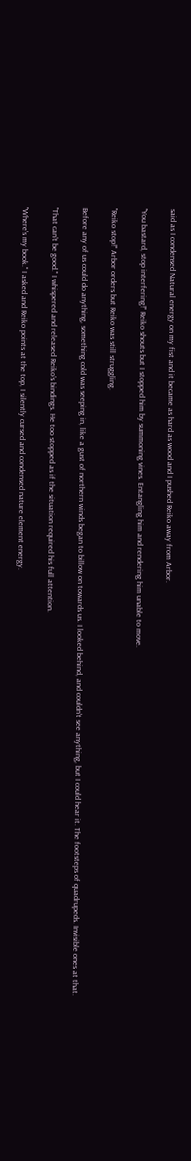said as I condensed Natural energy on my fist and it became as hard as wood and I pushed Reiko away from Arbor.

"You bastard, stop interfering!" Reiko shouts but I stopped him by summoning vines. Entangling him and rendering him unable to move.

"Reiko stop!" Arbor orders but Reiko was still struggling.

Before any of us could do anything, something cold was seeping in, like a gust of northern winds began to billow on towards us. I looked behind, and couldn't see anything, but I could hear it. The footsteps of quadrupeds. Invisible ones at that.

"That can't be good." I whispered and released Reiko's bindings. He too stopped as if the situation required his full attention.

"Where's my book." I asked and Reiko points at the top, I silently cursed and condensed nature element energy.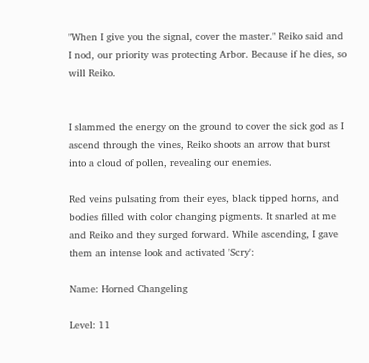"When I give you the signal, cover the master." Reiko said and I nod, our priority was protecting Arbor. Because if he dies, so will Reiko.


I slammed the energy on the ground to cover the sick god as I ascend through the vines, Reiko shoots an arrow that burst into a cloud of pollen, revealing our enemies.

Red veins pulsating from their eyes, black tipped horns, and bodies filled with color changing pigments. It snarled at me and Reiko and they surged forward. While ascending, I gave them an intense look and activated 'Scry':

Name: Horned Changeling

Level: 11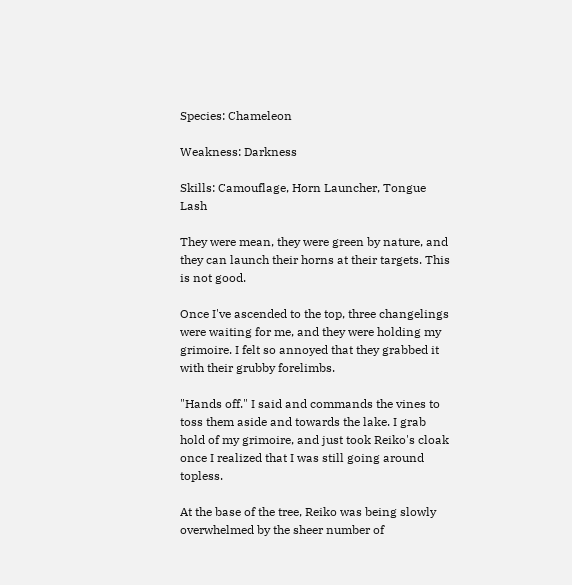Species: Chameleon

Weakness: Darkness

Skills: Camouflage, Horn Launcher, Tongue Lash

They were mean, they were green by nature, and they can launch their horns at their targets. This is not good.

Once I've ascended to the top, three changelings were waiting for me, and they were holding my grimoire. I felt so annoyed that they grabbed it with their grubby forelimbs.

"Hands off." I said and commands the vines to toss them aside and towards the lake. I grab hold of my grimoire, and just took Reiko's cloak once I realized that I was still going around topless.

At the base of the tree, Reiko was being slowly overwhelmed by the sheer number of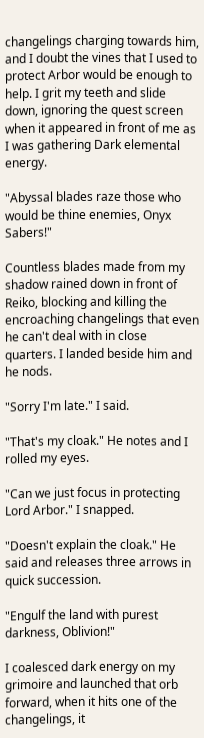changelings charging towards him, and I doubt the vines that I used to protect Arbor would be enough to help. I grit my teeth and slide down, ignoring the quest screen when it appeared in front of me as I was gathering Dark elemental energy.

"Abyssal blades raze those who would be thine enemies, Onyx Sabers!"

Countless blades made from my shadow rained down in front of Reiko, blocking and killing the encroaching changelings that even he can't deal with in close quarters. I landed beside him and he nods.

"Sorry I'm late." I said.

"That's my cloak." He notes and I rolled my eyes.

"Can we just focus in protecting Lord Arbor." I snapped.

"Doesn't explain the cloak." He said and releases three arrows in quick succession.

"Engulf the land with purest darkness, Oblivion!"

I coalesced dark energy on my grimoire and launched that orb forward, when it hits one of the changelings, it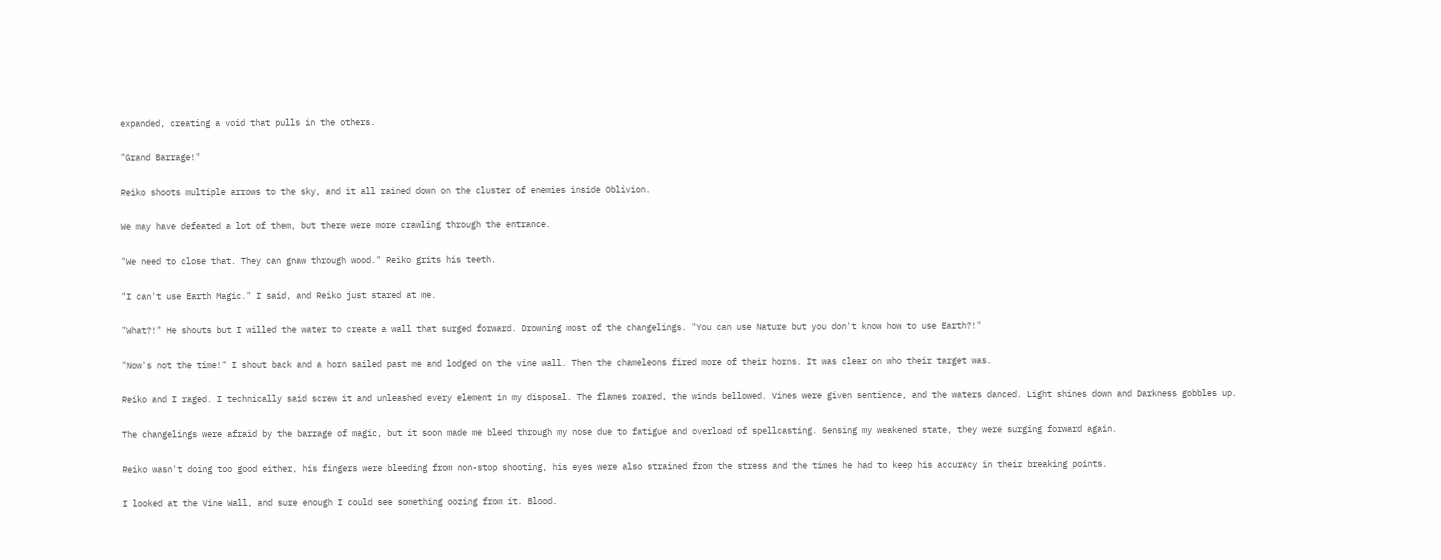expanded, creating a void that pulls in the others.

"Grand Barrage!"

Reiko shoots multiple arrows to the sky, and it all rained down on the cluster of enemies inside Oblivion.

We may have defeated a lot of them, but there were more crawling through the entrance.

"We need to close that. They can gnaw through wood." Reiko grits his teeth.

"I can't use Earth Magic." I said, and Reiko just stared at me.

"What?!" He shouts but I willed the water to create a wall that surged forward. Drowning most of the changelings. "You can use Nature but you don't know how to use Earth?!"

"Now's not the time!" I shout back and a horn sailed past me and lodged on the vine wall. Then the chameleons fired more of their horns. It was clear on who their target was.

Reiko and I raged. I technically said screw it and unleashed every element in my disposal. The flames roared, the winds bellowed. Vines were given sentience, and the waters danced. Light shines down and Darkness gobbles up.

The changelings were afraid by the barrage of magic, but it soon made me bleed through my nose due to fatigue and overload of spellcasting. Sensing my weakened state, they were surging forward again.

Reiko wasn't doing too good either, his fingers were bleeding from non-stop shooting, his eyes were also strained from the stress and the times he had to keep his accuracy in their breaking points.

I looked at the Vine Wall, and sure enough I could see something oozing from it. Blood.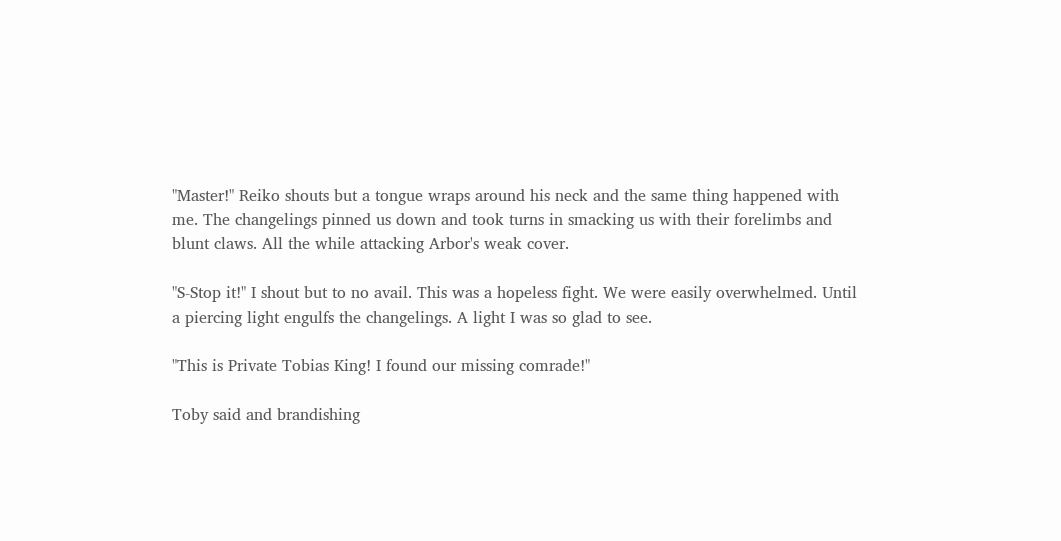"Master!" Reiko shouts but a tongue wraps around his neck and the same thing happened with me. The changelings pinned us down and took turns in smacking us with their forelimbs and blunt claws. All the while attacking Arbor's weak cover.

"S-Stop it!" I shout but to no avail. This was a hopeless fight. We were easily overwhelmed. Until a piercing light engulfs the changelings. A light I was so glad to see.

"This is Private Tobias King! I found our missing comrade!"

Toby said and brandishing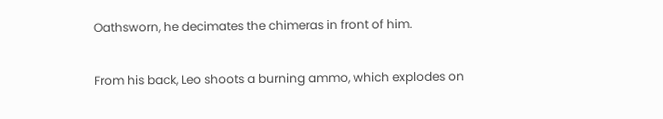Oathsworn, he decimates the chimeras in front of him.

From his back, Leo shoots a burning ammo, which explodes on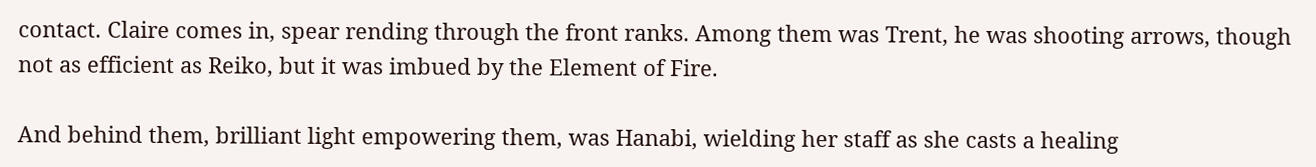contact. Claire comes in, spear rending through the front ranks. Among them was Trent, he was shooting arrows, though not as efficient as Reiko, but it was imbued by the Element of Fire.

And behind them, brilliant light empowering them, was Hanabi, wielding her staff as she casts a healing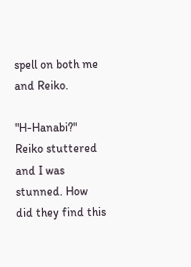spell on both me and Reiko.

"H-Hanabi?" Reiko stuttered and I was stunned. How did they find this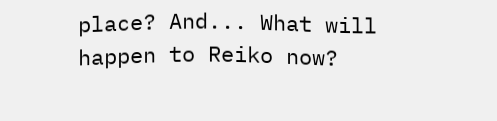place? And... What will happen to Reiko now?